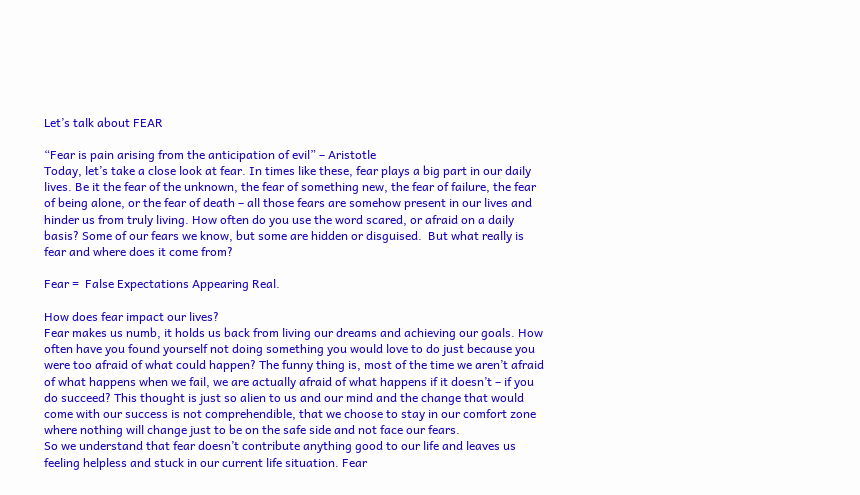Let’s talk about FEAR

“Fear is pain arising from the anticipation of evil” – Aristotle
Today, let’s take a close look at fear. In times like these, fear plays a big part in our daily lives. Be it the fear of the unknown, the fear of something new, the fear of failure, the fear of being alone, or the fear of death – all those fears are somehow present in our lives and hinder us from truly living. How often do you use the word scared, or afraid on a daily basis? Some of our fears we know, but some are hidden or disguised.  But what really is fear and where does it come from?

Fear =  False Expectations Appearing Real.

How does fear impact our lives?
Fear makes us numb, it holds us back from living our dreams and achieving our goals. How often have you found yourself not doing something you would love to do just because you were too afraid of what could happen? The funny thing is, most of the time we aren’t afraid of what happens when we fail, we are actually afraid of what happens if it doesn’t – if you do succeed? This thought is just so alien to us and our mind and the change that would come with our success is not comprehendible, that we choose to stay in our comfort zone where nothing will change just to be on the safe side and not face our fears.
So we understand that fear doesn’t contribute anything good to our life and leaves us feeling helpless and stuck in our current life situation. Fear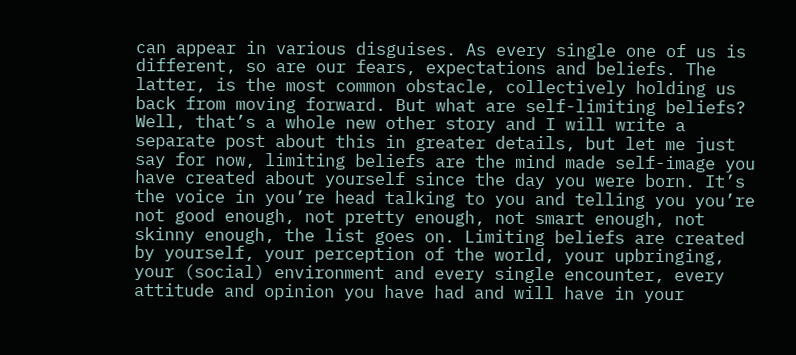can appear in various disguises. As every single one of us is different, so are our fears, expectations and beliefs. The latter, is the most common obstacle, collectively holding us back from moving forward. But what are self-limiting beliefs? Well, that’s a whole new other story and I will write a separate post about this in greater details, but let me just say for now, limiting beliefs are the mind made self-image you have created about yourself since the day you were born. It’s the voice in you’re head talking to you and telling you you’re not good enough, not pretty enough, not smart enough, not skinny enough, the list goes on. Limiting beliefs are created by yourself, your perception of the world, your upbringing, your (social) environment and every single encounter, every attitude and opinion you have had and will have in your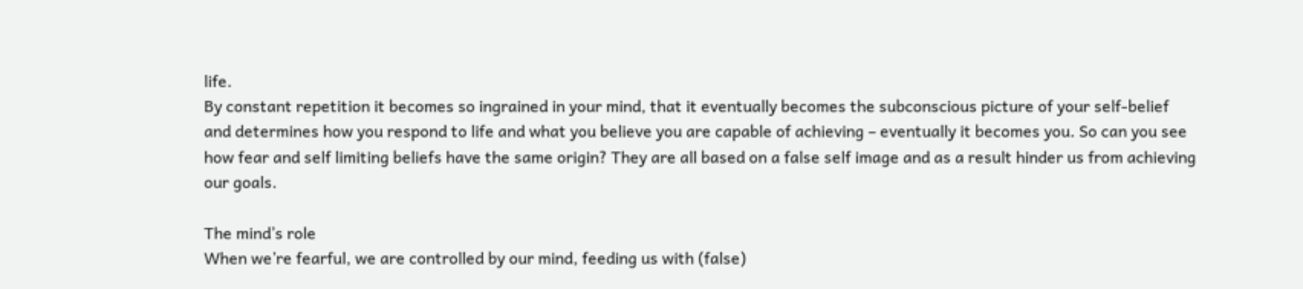life.
By constant repetition it becomes so ingrained in your mind, that it eventually becomes the subconscious picture of your self-belief and determines how you respond to life and what you believe you are capable of achieving – eventually it becomes you. So can you see how fear and self limiting beliefs have the same origin? They are all based on a false self image and as a result hinder us from achieving our goals.

The mind’s role
When we’re fearful, we are controlled by our mind, feeding us with (false)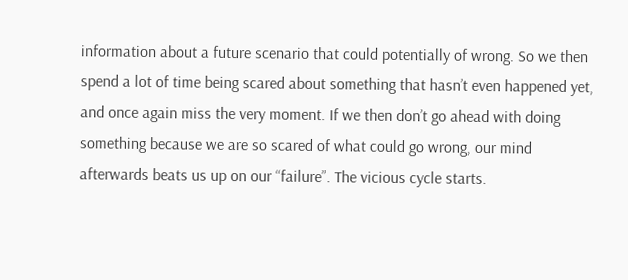information about a future scenario that could potentially of wrong. So we then spend a lot of time being scared about something that hasn’t even happened yet, and once again miss the very moment. If we then don’t go ahead with doing something because we are so scared of what could go wrong, our mind afterwards beats us up on our “failure”. The vicious cycle starts.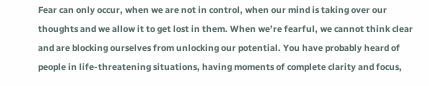Fear can only occur, when we are not in control, when our mind is taking over our thoughts and we allow it to get lost in them. When we’re fearful, we cannot think clear and are blocking ourselves from unlocking our potential. You have probably heard of people in life-threatening situations, having moments of complete clarity and focus,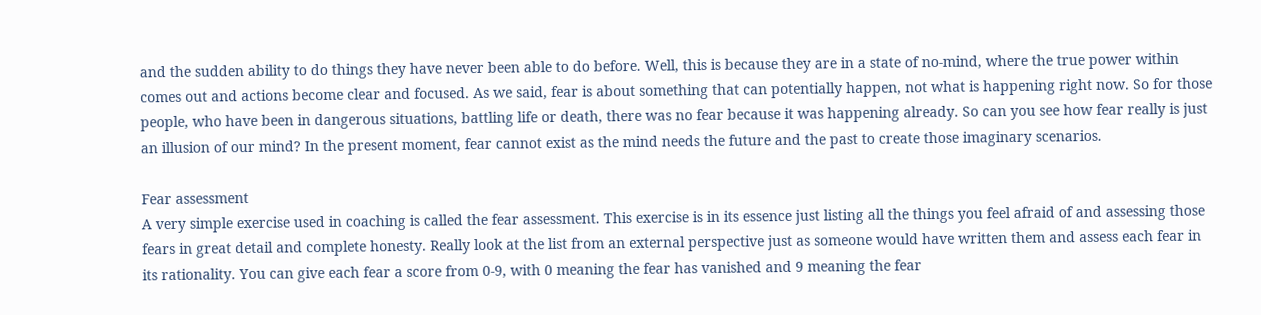and the sudden ability to do things they have never been able to do before. Well, this is because they are in a state of no-mind, where the true power within comes out and actions become clear and focused. As we said, fear is about something that can potentially happen, not what is happening right now. So for those people, who have been in dangerous situations, battling life or death, there was no fear because it was happening already. So can you see how fear really is just an illusion of our mind? In the present moment, fear cannot exist as the mind needs the future and the past to create those imaginary scenarios.

Fear assessment
A very simple exercise used in coaching is called the fear assessment. This exercise is in its essence just listing all the things you feel afraid of and assessing those fears in great detail and complete honesty. Really look at the list from an external perspective just as someone would have written them and assess each fear in its rationality. You can give each fear a score from 0-9, with 0 meaning the fear has vanished and 9 meaning the fear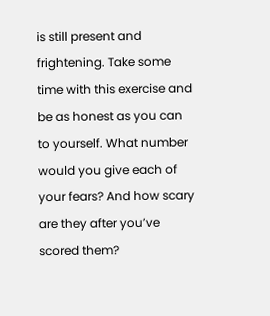is still present and frightening. Take some time with this exercise and be as honest as you can to yourself. What number would you give each of your fears? And how scary are they after you’ve scored them?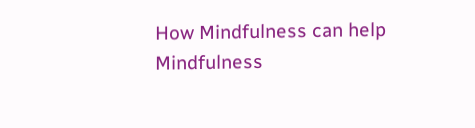How Mindfulness can help
Mindfulness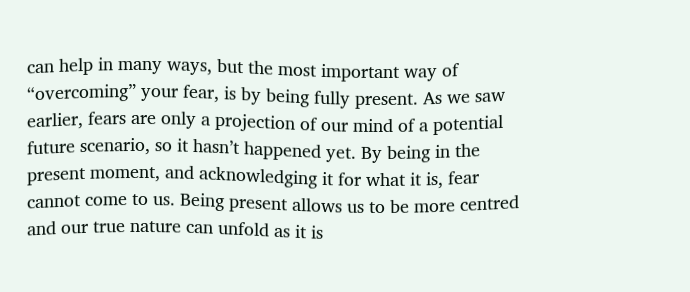can help in many ways, but the most important way of “overcoming” your fear, is by being fully present. As we saw earlier, fears are only a projection of our mind of a potential future scenario, so it hasn’t happened yet. By being in the present moment, and acknowledging it for what it is, fear cannot come to us. Being present allows us to be more centred and our true nature can unfold as it is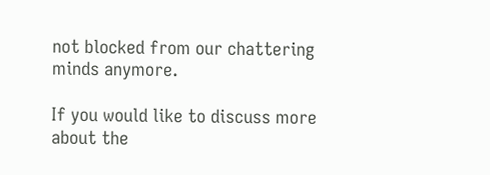not blocked from our chattering minds anymore.

If you would like to discuss more about the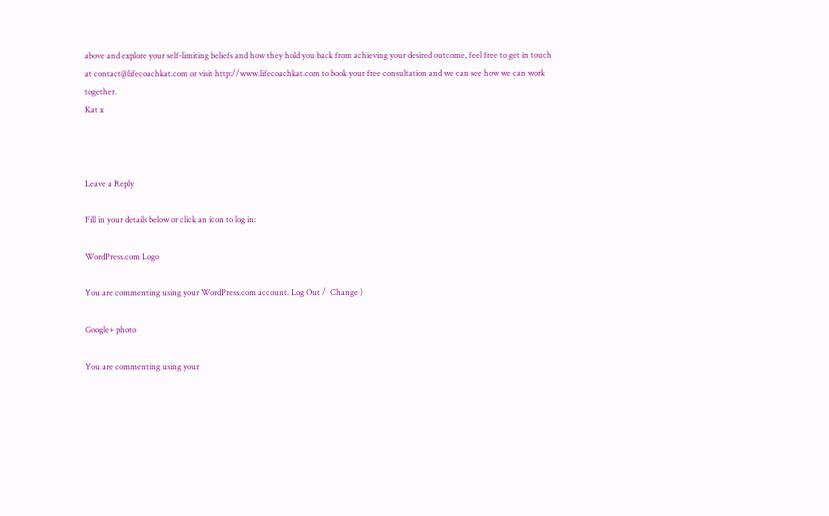above and explore your self-limiting beliefs and how they hold you back from achieving your desired outcome, feel free to get in touch at contact@lifecoachkat.com or visit http://www.lifecoachkat.com to book your free consultation and we can see how we can work together.
Kat x



Leave a Reply

Fill in your details below or click an icon to log in:

WordPress.com Logo

You are commenting using your WordPress.com account. Log Out /  Change )

Google+ photo

You are commenting using your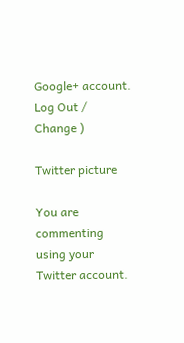Google+ account. Log Out /  Change )

Twitter picture

You are commenting using your Twitter account.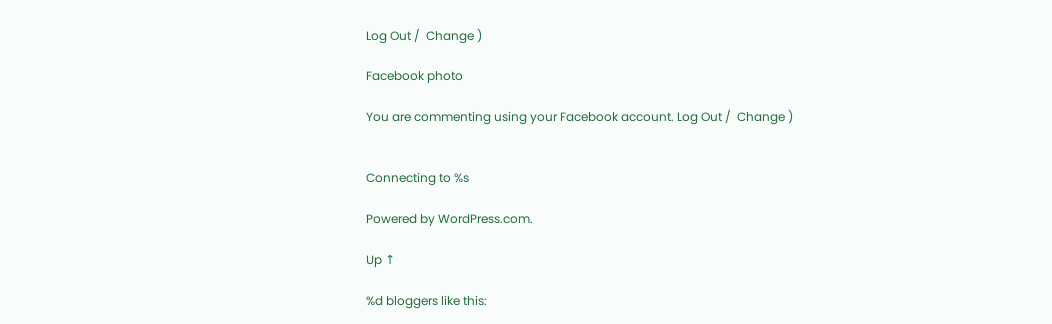Log Out /  Change )

Facebook photo

You are commenting using your Facebook account. Log Out /  Change )


Connecting to %s

Powered by WordPress.com.

Up ↑

%d bloggers like this: